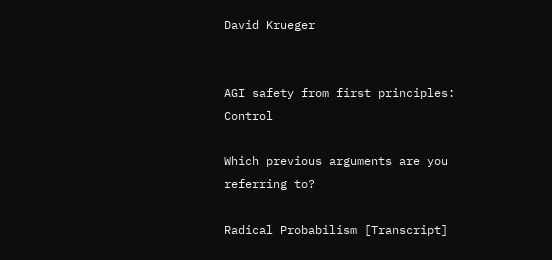David Krueger


AGI safety from first principles: Control

Which previous arguments are you referring to?

Radical Probabilism [Transcript]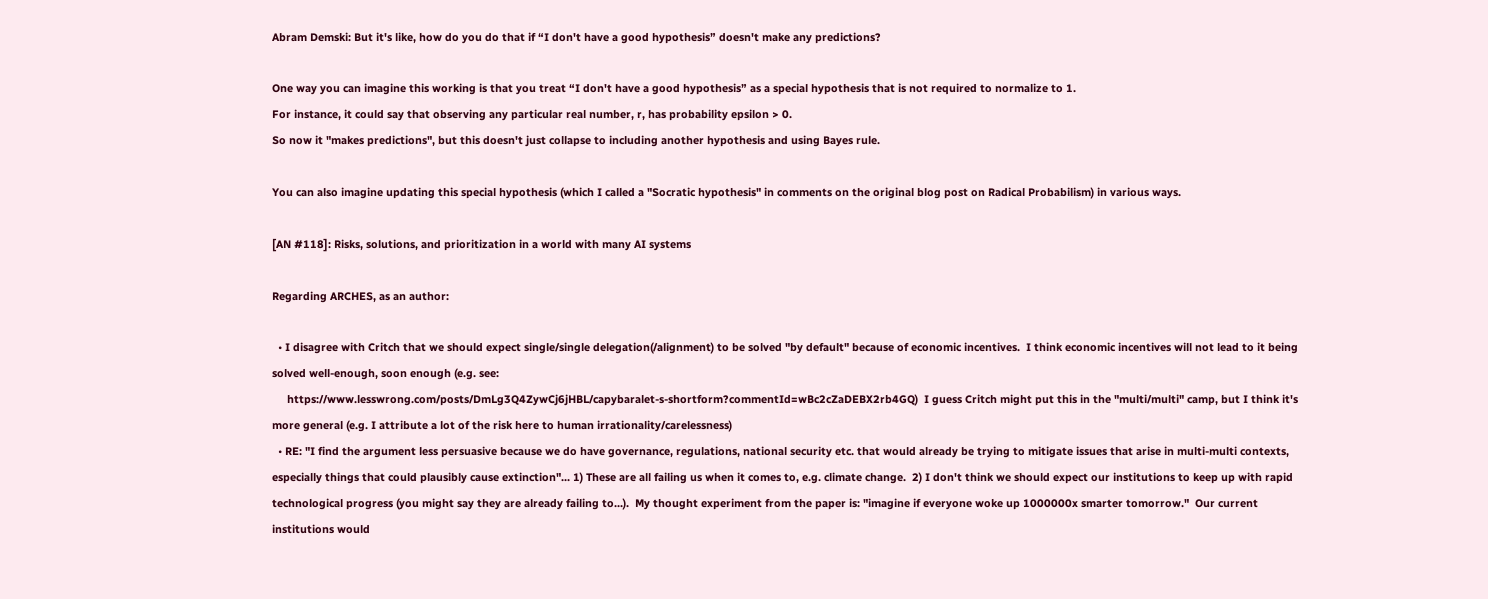Abram Demski: But it's like, how do you do that if “I don't have a good hypothesis” doesn't make any predictions?

One way you can imagine this working is that you treat “I don't have a good hypothesis” as a special hypothesis that is not required to normalize to 1.
For instance, it could say that observing any particular real number, r, has probability epsilon > 0.
So now it "makes predictions", but this doesn't just collapse to including another hypothesis and using Bayes rule.

You can also imagine updating this special hypothesis (which I called a "Socratic hypothesis" in comments on the original blog post on Radical Probabilism) in various ways.

[AN #118]: Risks, solutions, and prioritization in a world with many AI systems

Regarding ARCHES, as an author:

  • I disagree with Critch that we should expect single/single delegation(/alignment) to be solved "by default" because of economic incentives.  I think economic incentives will not lead to it being solved well-enough, soon enough (e.g. see:
     https://www.lesswrong.com/posts/DmLg3Q4ZywCj6jHBL/capybaralet-s-shortform?commentId=wBc2cZaDEBX2rb4GQ)  I guess Critch might put this in the "multi/multi" camp, but I think it's more general (e.g. I attribute a lot of the risk here to human irrationality/carelessness)
  • RE: "I find the argument less persuasive because we do have governance, regulations, national security etc. that would already be trying to mitigate issues that arise in multi-multi contexts, especially things that could plausibly cause extinction"... 1) These are all failing us when it comes to, e.g. climate change.  2) I don't think we should expect our institutions to keep up with rapid technological progress (you might say they are already failing to...).  My thought experiment from the paper is: "imagine if everyone woke up 1000000x smarter tomorrow."  Our current institutions would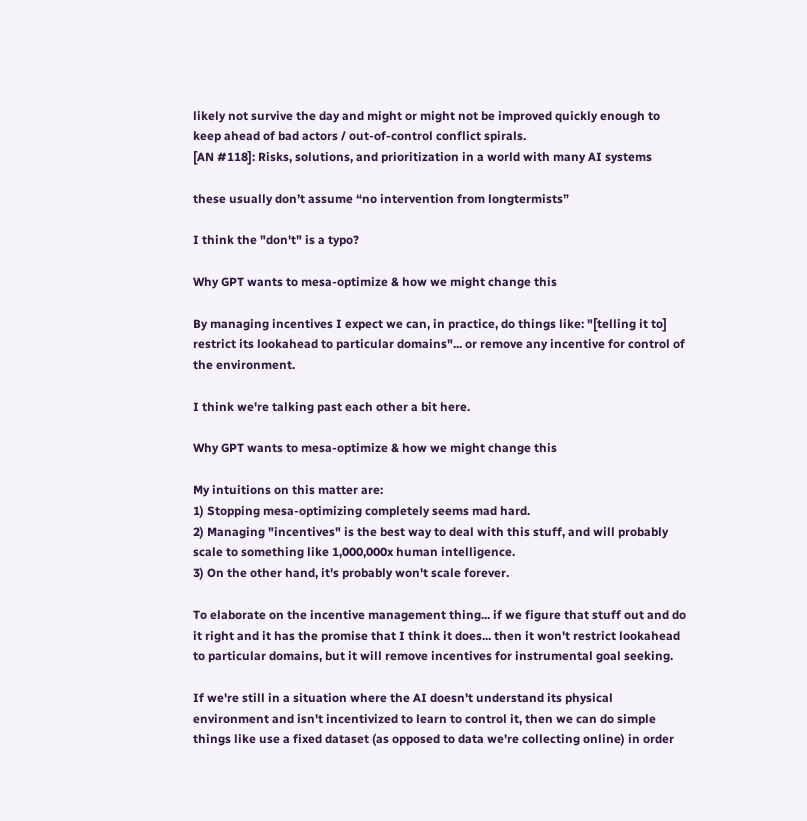likely not survive the day and might or might not be improved quickly enough to keep ahead of bad actors / out-of-control conflict spirals.
[AN #118]: Risks, solutions, and prioritization in a world with many AI systems

these usually don’t assume “no intervention from longtermists”

I think the "don't" is a typo?

Why GPT wants to mesa-optimize & how we might change this

By managing incentives I expect we can, in practice, do things like: "[telling it to] restrict its lookahead to particular domains"... or remove any incentive for control of the environment.

I think we're talking past each other a bit here.

Why GPT wants to mesa-optimize & how we might change this

My intuitions on this matter are:
1) Stopping mesa-optimizing completely seems mad hard.
2) Managing "incentives" is the best way to deal with this stuff, and will probably scale to something like 1,000,000x human intelligence.
3) On the other hand, it's probably won't scale forever.

To elaborate on the incentive management thing... if we figure that stuff out and do it right and it has the promise that I think it does... then it won't restrict lookahead to particular domains, but it will remove incentives for instrumental goal seeking.

If we're still in a situation where the AI doesn't understand its physical environment and isn't incentivized to learn to control it, then we can do simple things like use a fixed dataset (as opposed to data we're collecting online) in order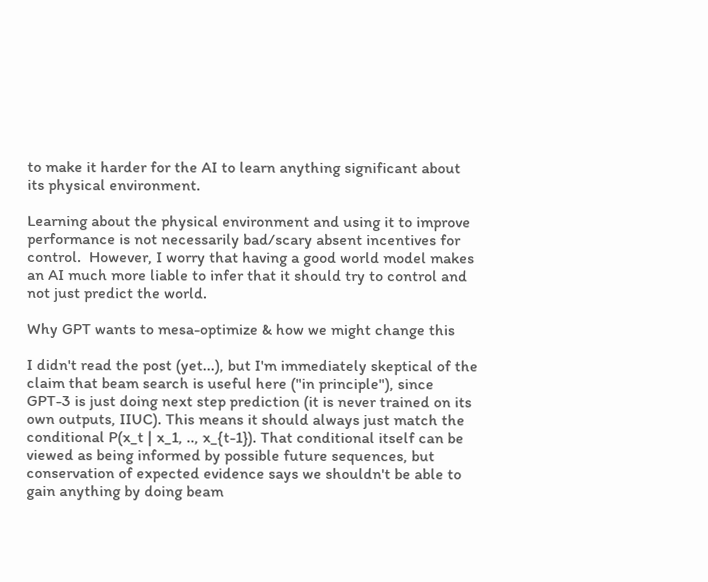to make it harder for the AI to learn anything significant about its physical environment.

Learning about the physical environment and using it to improve performance is not necessarily bad/scary absent incentives for control.  However, I worry that having a good world model makes an AI much more liable to infer that it should try to control and not just predict the world.

Why GPT wants to mesa-optimize & how we might change this

I didn't read the post (yet...), but I'm immediately skeptical of the claim that beam search is useful here ("in principle"), since GPT-3 is just doing next step prediction (it is never trained on its own outputs, IIUC). This means it should always just match the conditional P(x_t | x_1, .., x_{t-1}). That conditional itself can be viewed as being informed by possible future sequences, but conservation of expected evidence says we shouldn't be able to gain anything by doing beam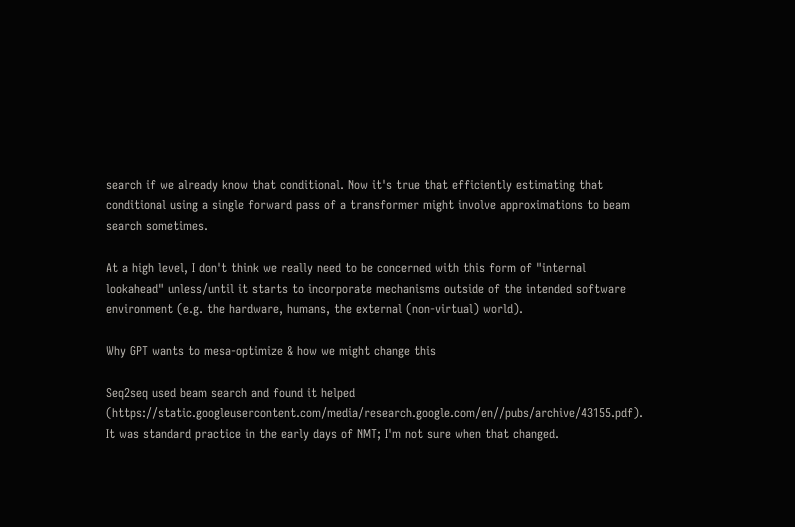search if we already know that conditional. Now it's true that efficiently estimating that conditional using a single forward pass of a transformer might involve approximations to beam search sometimes.

At a high level, I don't think we really need to be concerned with this form of "internal lookahead" unless/until it starts to incorporate mechanisms outside of the intended software environment (e.g. the hardware, humans, the external (non-virtual) world).

Why GPT wants to mesa-optimize & how we might change this

Seq2seq used beam search and found it helped (https://static.googleusercontent.com/media/research.google.com/en//pubs/archive/43155.pdf). It was standard practice in the early days of NMT; I'm not sure when that changed.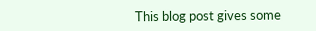This blog post gives some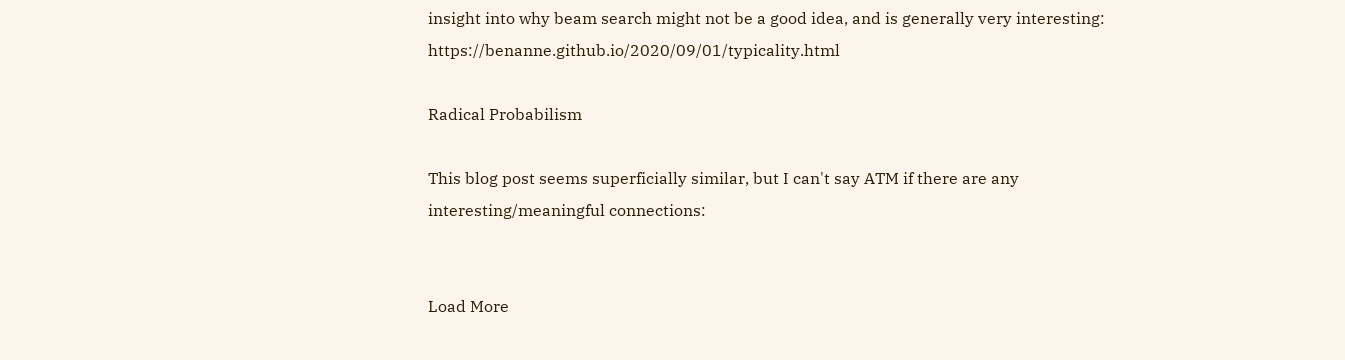insight into why beam search might not be a good idea, and is generally very interesting: https://benanne.github.io/2020/09/01/typicality.html

Radical Probabilism

This blog post seems superficially similar, but I can't say ATM if there are any interesting/meaningful connections:


Load More